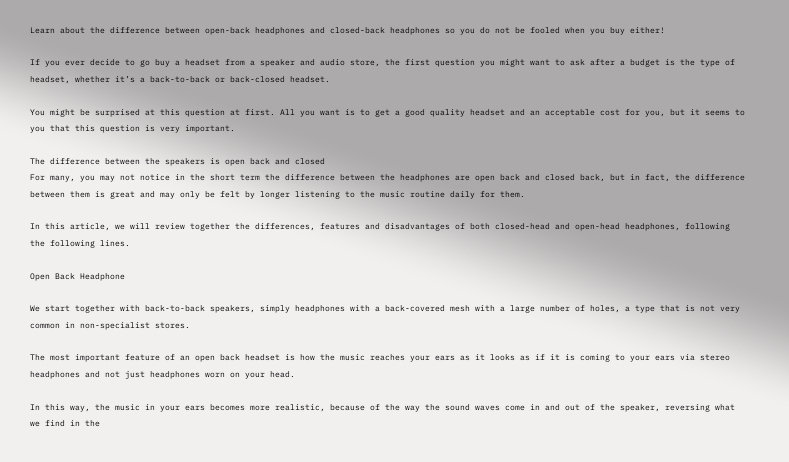Learn about the difference between open-back headphones and closed-back headphones so you do not be fooled when you buy either!

If you ever decide to go buy a headset from a speaker and audio store, the first question you might want to ask after a budget is the type of headset, whether it’s a back-to-back or back-closed headset.

You might be surprised at this question at first. All you want is to get a good quality headset and an acceptable cost for you, but it seems to you that this question is very important.

The difference between the speakers is open back and closed
For many, you may not notice in the short term the difference between the headphones are open back and closed back, but in fact, the difference between them is great and may only be felt by longer listening to the music routine daily for them.

In this article, we will review together the differences, features and disadvantages of both closed-head and open-head headphones, following the following lines.

Open Back Headphone

We start together with back-to-back speakers, simply headphones with a back-covered mesh with a large number of holes, a type that is not very common in non-specialist stores.

The most important feature of an open back headset is how the music reaches your ears as it looks as if it is coming to your ears via stereo headphones and not just headphones worn on your head.

In this way, the music in your ears becomes more realistic, because of the way the sound waves come in and out of the speaker, reversing what we find in the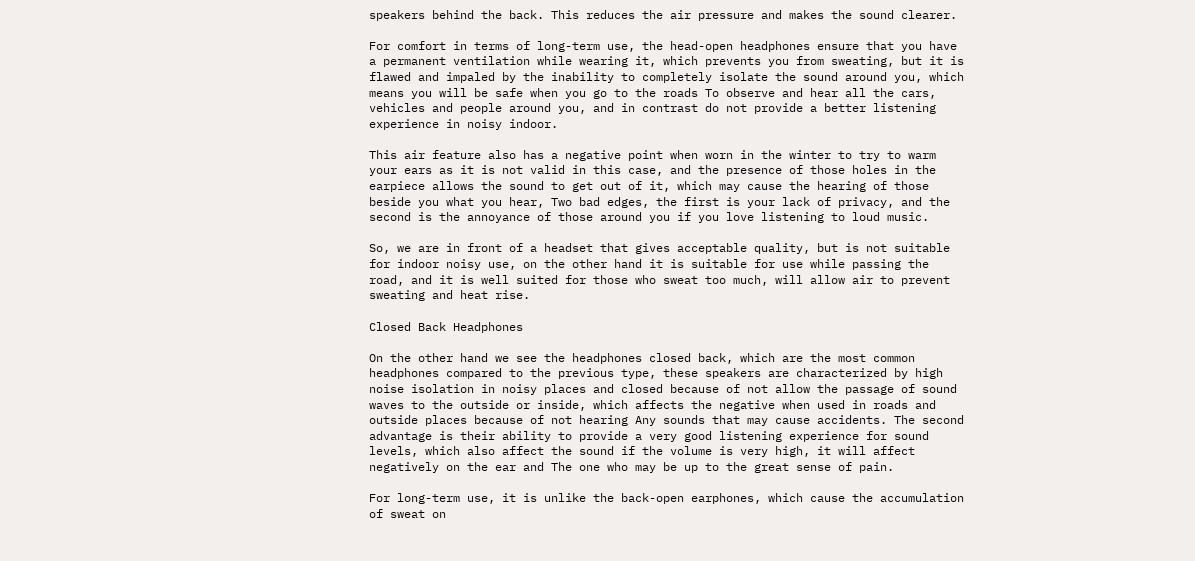speakers behind the back. This reduces the air pressure and makes the sound clearer.

For comfort in terms of long-term use, the head-open headphones ensure that you have a permanent ventilation while wearing it, which prevents you from sweating, but it is flawed and impaled by the inability to completely isolate the sound around you, which means you will be safe when you go to the roads To observe and hear all the cars, vehicles and people around you, and in contrast do not provide a better listening experience in noisy indoor.

This air feature also has a negative point when worn in the winter to try to warm your ears as it is not valid in this case, and the presence of those holes in the earpiece allows the sound to get out of it, which may cause the hearing of those beside you what you hear, Two bad edges, the first is your lack of privacy, and the second is the annoyance of those around you if you love listening to loud music.

So, we are in front of a headset that gives acceptable quality, but is not suitable for indoor noisy use, on the other hand it is suitable for use while passing the road, and it is well suited for those who sweat too much, will allow air to prevent sweating and heat rise.

Closed Back Headphones

On the other hand we see the headphones closed back, which are the most common headphones compared to the previous type, these speakers are characterized by high noise isolation in noisy places and closed because of not allow the passage of sound waves to the outside or inside, which affects the negative when used in roads and outside places because of not hearing Any sounds that may cause accidents. The second advantage is their ability to provide a very good listening experience for sound levels, which also affect the sound if the volume is very high, it will affect negatively on the ear and The one who may be up to the great sense of pain.

For long-term use, it is unlike the back-open earphones, which cause the accumulation of sweat on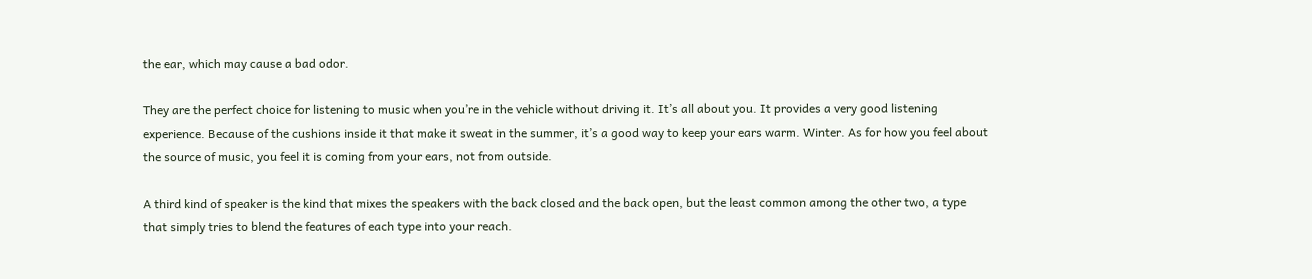the ear, which may cause a bad odor.

They are the perfect choice for listening to music when you’re in the vehicle without driving it. It’s all about you. It provides a very good listening experience. Because of the cushions inside it that make it sweat in the summer, it’s a good way to keep your ears warm. Winter. As for how you feel about the source of music, you feel it is coming from your ears, not from outside.

A third kind of speaker is the kind that mixes the speakers with the back closed and the back open, but the least common among the other two, a type that simply tries to blend the features of each type into your reach.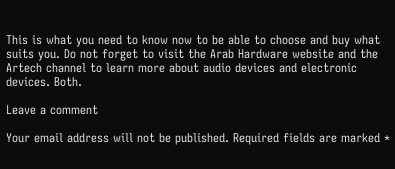This is what you need to know now to be able to choose and buy what suits you. Do not forget to visit the Arab Hardware website and the Artech channel to learn more about audio devices and electronic devices. Both.

Leave a comment

Your email address will not be published. Required fields are marked *